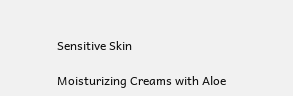Sensitive Skin

Moisturizing Creams with Aloe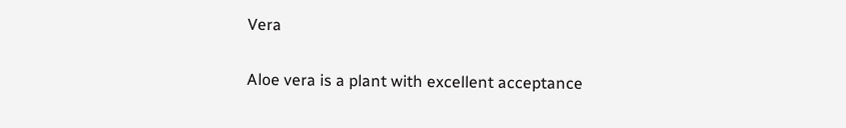Vera

Aloe vera is a plant with excellent acceptance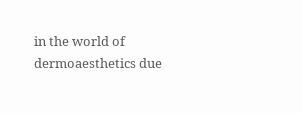in the world of dermoaesthetics due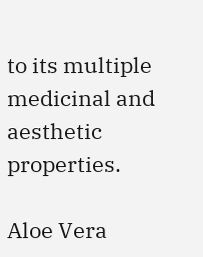to its multiple medicinal and aesthetic properties.

Aloe Vera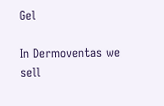Gel

In Dermoventas we sell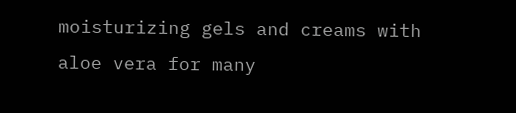moisturizing gels and creams with aloe vera for many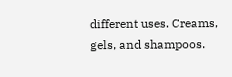different uses. Creams, gels, and shampoos.